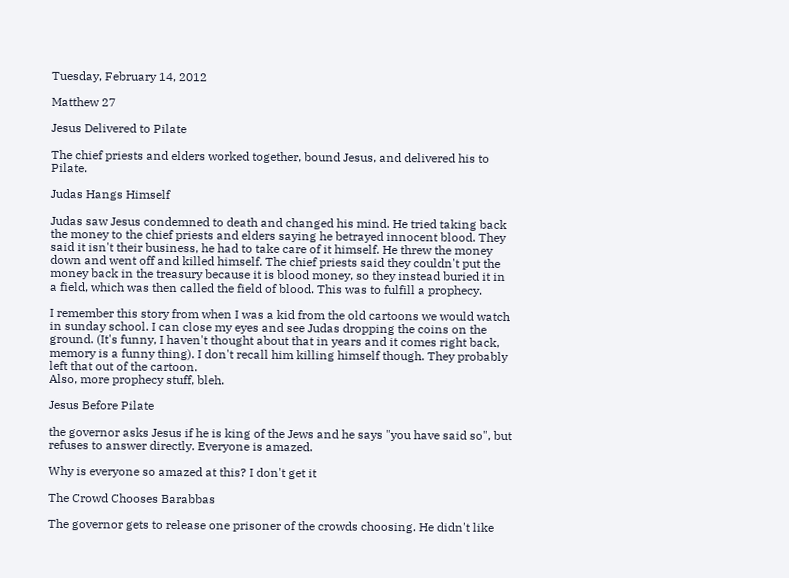Tuesday, February 14, 2012

Matthew 27

Jesus Delivered to Pilate

The chief priests and elders worked together, bound Jesus, and delivered his to Pilate.

Judas Hangs Himself

Judas saw Jesus condemned to death and changed his mind. He tried taking back the money to the chief priests and elders saying he betrayed innocent blood. They said it isn't their business, he had to take care of it himself. He threw the money down and went off and killed himself. The chief priests said they couldn't put the money back in the treasury because it is blood money, so they instead buried it in a field, which was then called the field of blood. This was to fulfill a prophecy.

I remember this story from when I was a kid from the old cartoons we would watch in sunday school. I can close my eyes and see Judas dropping the coins on the ground. (It's funny, I haven't thought about that in years and it comes right back, memory is a funny thing). I don't recall him killing himself though. They probably left that out of the cartoon.
Also, more prophecy stuff, bleh.

Jesus Before Pilate

the governor asks Jesus if he is king of the Jews and he says "you have said so", but refuses to answer directly. Everyone is amazed.

Why is everyone so amazed at this? I don't get it

The Crowd Chooses Barabbas

The governor gets to release one prisoner of the crowds choosing. He didn't like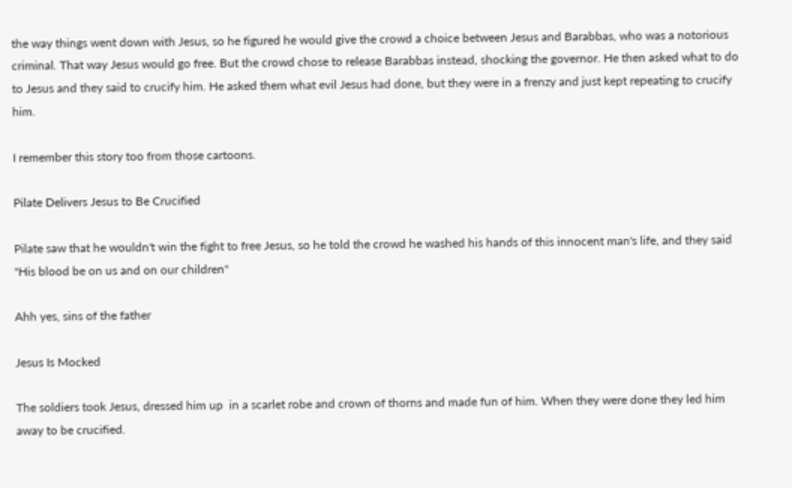the way things went down with Jesus, so he figured he would give the crowd a choice between Jesus and Barabbas, who was a notorious criminal. That way Jesus would go free. But the crowd chose to release Barabbas instead, shocking the governor. He then asked what to do to Jesus and they said to crucify him. He asked them what evil Jesus had done, but they were in a frenzy and just kept repeating to crucify him.

I remember this story too from those cartoons.

Pilate Delivers Jesus to Be Crucified

Pilate saw that he wouldn't win the fight to free Jesus, so he told the crowd he washed his hands of this innocent man's life, and they said "His blood be on us and on our children"

Ahh yes, sins of the father

Jesus Is Mocked

The soldiers took Jesus, dressed him up  in a scarlet robe and crown of thorns and made fun of him. When they were done they led him away to be crucified.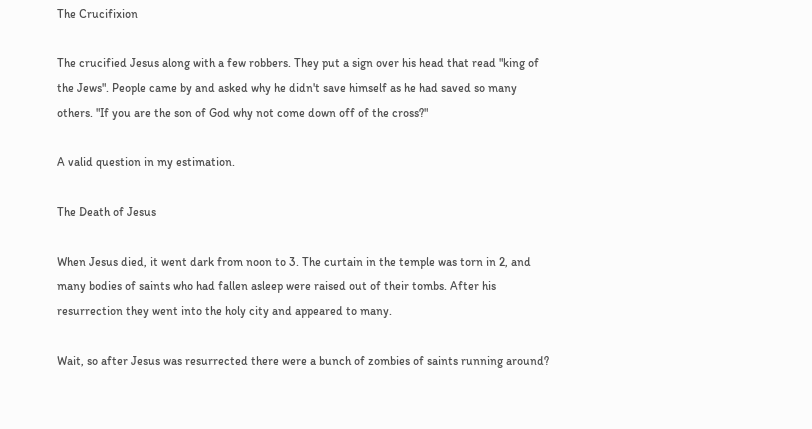The Crucifixion

The crucified Jesus along with a few robbers. They put a sign over his head that read "king of the Jews". People came by and asked why he didn't save himself as he had saved so many others. "If you are the son of God why not come down off of the cross?"

A valid question in my estimation.

The Death of Jesus

When Jesus died, it went dark from noon to 3. The curtain in the temple was torn in 2, and many bodies of saints who had fallen asleep were raised out of their tombs. After his resurrection they went into the holy city and appeared to many.

Wait, so after Jesus was resurrected there were a bunch of zombies of saints running around?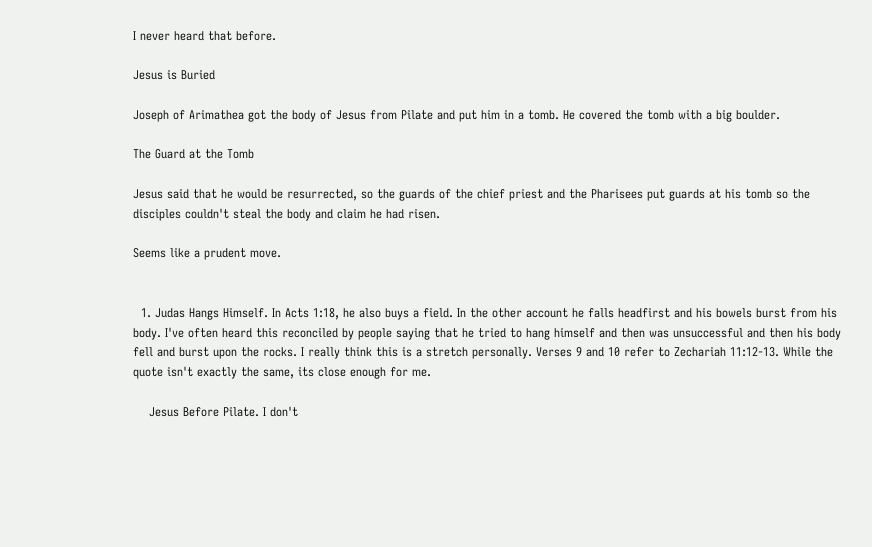I never heard that before.

Jesus is Buried

Joseph of Arimathea got the body of Jesus from Pilate and put him in a tomb. He covered the tomb with a big boulder.

The Guard at the Tomb

Jesus said that he would be resurrected, so the guards of the chief priest and the Pharisees put guards at his tomb so the disciples couldn't steal the body and claim he had risen.

Seems like a prudent move.


  1. Judas Hangs Himself. In Acts 1:18, he also buys a field. In the other account he falls headfirst and his bowels burst from his body. I've often heard this reconciled by people saying that he tried to hang himself and then was unsuccessful and then his body fell and burst upon the rocks. I really think this is a stretch personally. Verses 9 and 10 refer to Zechariah 11:12-13. While the quote isn't exactly the same, its close enough for me.

    Jesus Before Pilate. I don't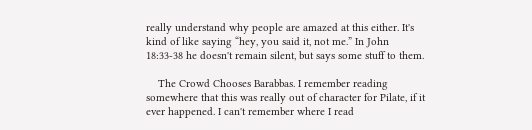really understand why people are amazed at this either. It's kind of like saying “hey, you said it, not me.” In John 18:33-38 he doesn't remain silent, but says some stuff to them.

    The Crowd Chooses Barabbas. I remember reading somewhere that this was really out of character for Pilate, if it ever happened. I can't remember where I read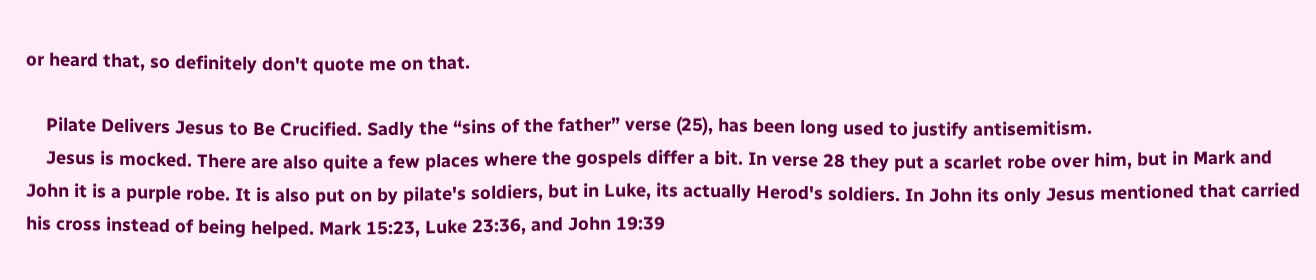or heard that, so definitely don't quote me on that.

    Pilate Delivers Jesus to Be Crucified. Sadly the “sins of the father” verse (25), has been long used to justify antisemitism.
    Jesus is mocked. There are also quite a few places where the gospels differ a bit. In verse 28 they put a scarlet robe over him, but in Mark and John it is a purple robe. It is also put on by pilate's soldiers, but in Luke, its actually Herod's soldiers. In John its only Jesus mentioned that carried his cross instead of being helped. Mark 15:23, Luke 23:36, and John 19:39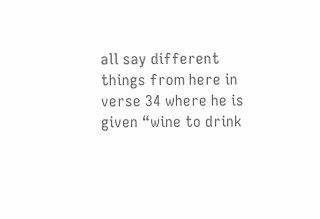all say different things from here in verse 34 where he is given “wine to drink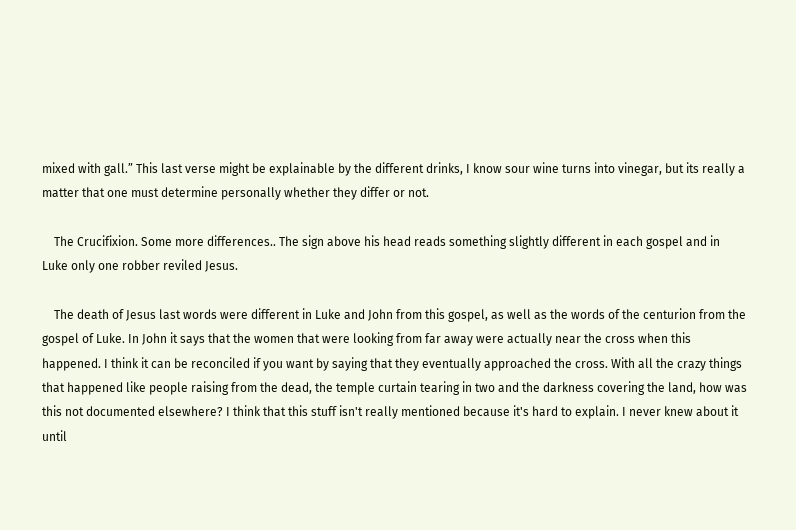mixed with gall.” This last verse might be explainable by the different drinks, I know sour wine turns into vinegar, but its really a matter that one must determine personally whether they differ or not.

    The Crucifixion. Some more differences.. The sign above his head reads something slightly different in each gospel and in Luke only one robber reviled Jesus.

    The death of Jesus last words were different in Luke and John from this gospel, as well as the words of the centurion from the gospel of Luke. In John it says that the women that were looking from far away were actually near the cross when this happened. I think it can be reconciled if you want by saying that they eventually approached the cross. With all the crazy things that happened like people raising from the dead, the temple curtain tearing in two and the darkness covering the land, how was this not documented elsewhere? I think that this stuff isn't really mentioned because it's hard to explain. I never knew about it until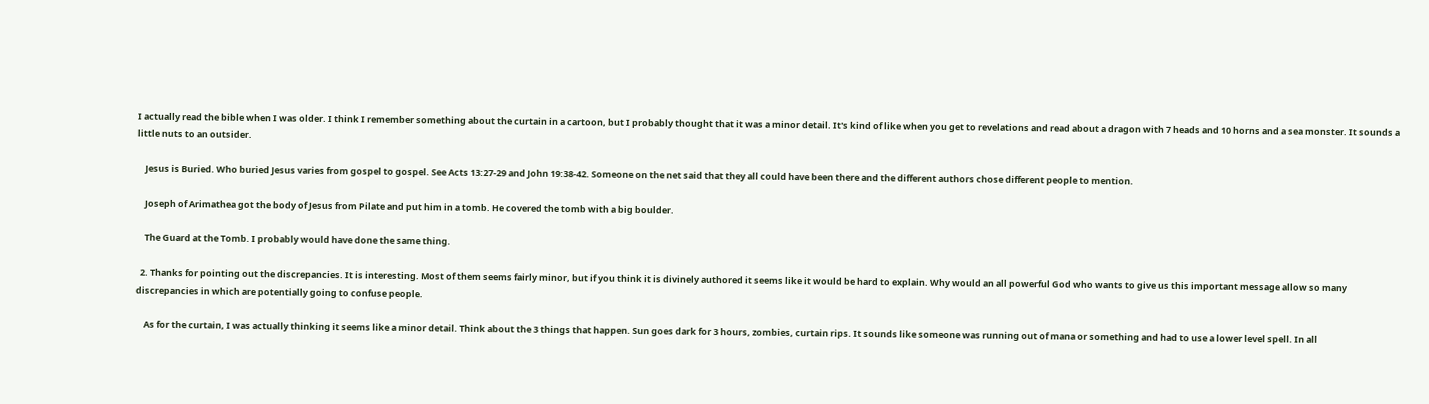I actually read the bible when I was older. I think I remember something about the curtain in a cartoon, but I probably thought that it was a minor detail. It's kind of like when you get to revelations and read about a dragon with 7 heads and 10 horns and a sea monster. It sounds a little nuts to an outsider.

    Jesus is Buried. Who buried Jesus varies from gospel to gospel. See Acts 13:27-29 and John 19:38-42. Someone on the net said that they all could have been there and the different authors chose different people to mention.

    Joseph of Arimathea got the body of Jesus from Pilate and put him in a tomb. He covered the tomb with a big boulder.

    The Guard at the Tomb. I probably would have done the same thing.

  2. Thanks for pointing out the discrepancies. It is interesting. Most of them seems fairly minor, but if you think it is divinely authored it seems like it would be hard to explain. Why would an all powerful God who wants to give us this important message allow so many discrepancies in which are potentially going to confuse people.

    As for the curtain, I was actually thinking it seems like a minor detail. Think about the 3 things that happen. Sun goes dark for 3 hours, zombies, curtain rips. It sounds like someone was running out of mana or something and had to use a lower level spell. In all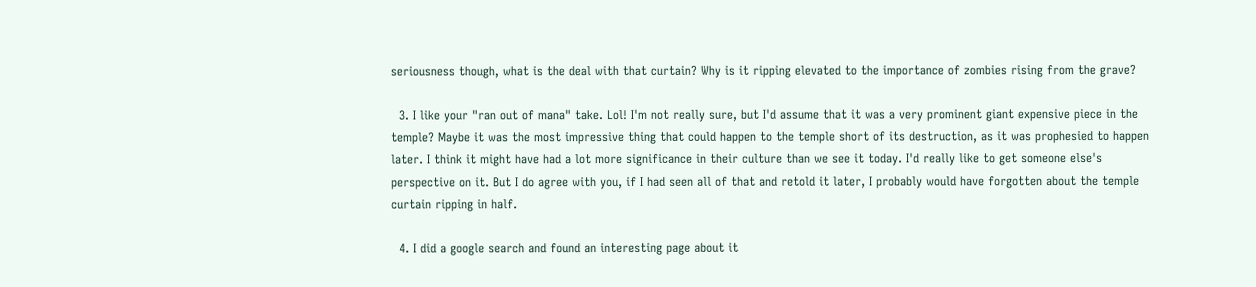seriousness though, what is the deal with that curtain? Why is it ripping elevated to the importance of zombies rising from the grave?

  3. I like your "ran out of mana" take. Lol! I'm not really sure, but I'd assume that it was a very prominent giant expensive piece in the temple? Maybe it was the most impressive thing that could happen to the temple short of its destruction, as it was prophesied to happen later. I think it might have had a lot more significance in their culture than we see it today. I'd really like to get someone else's perspective on it. But I do agree with you, if I had seen all of that and retold it later, I probably would have forgotten about the temple curtain ripping in half.

  4. I did a google search and found an interesting page about it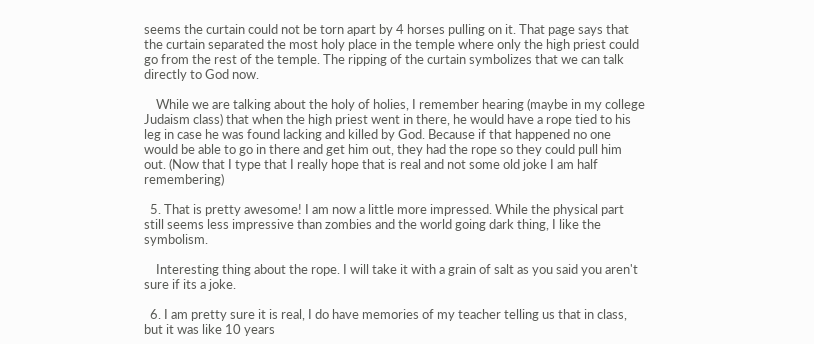seems the curtain could not be torn apart by 4 horses pulling on it. That page says that the curtain separated the most holy place in the temple where only the high priest could go from the rest of the temple. The ripping of the curtain symbolizes that we can talk directly to God now.

    While we are talking about the holy of holies, I remember hearing (maybe in my college Judaism class) that when the high priest went in there, he would have a rope tied to his leg in case he was found lacking and killed by God. Because if that happened no one would be able to go in there and get him out, they had the rope so they could pull him out. (Now that I type that I really hope that is real and not some old joke I am half remembering)

  5. That is pretty awesome! I am now a little more impressed. While the physical part still seems less impressive than zombies and the world going dark thing, I like the symbolism.

    Interesting thing about the rope. I will take it with a grain of salt as you said you aren't sure if its a joke.

  6. I am pretty sure it is real, I do have memories of my teacher telling us that in class, but it was like 10 years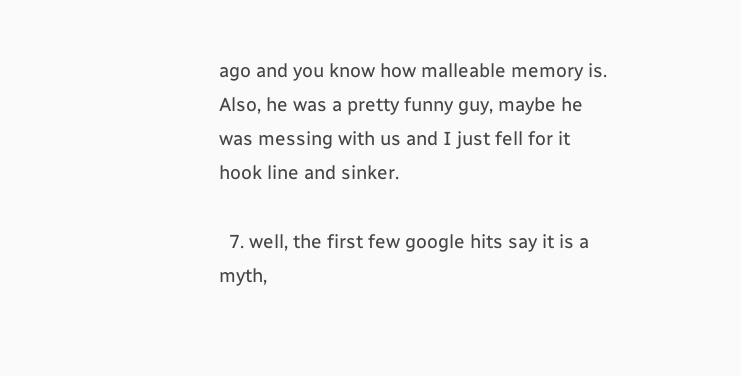ago and you know how malleable memory is. Also, he was a pretty funny guy, maybe he was messing with us and I just fell for it hook line and sinker.

  7. well, the first few google hits say it is a myth,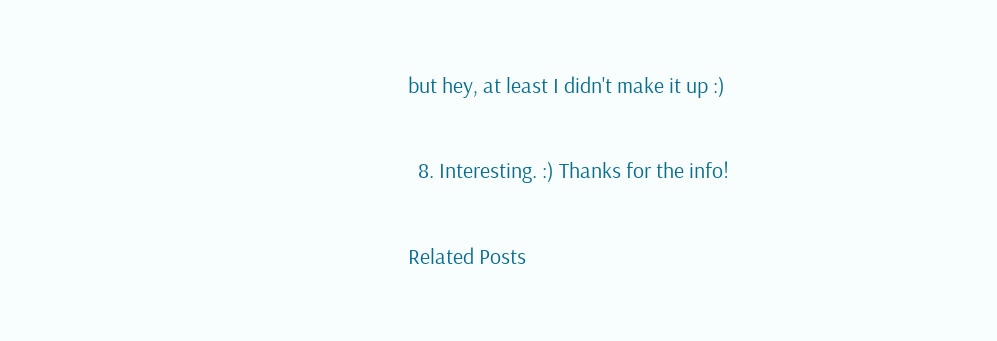but hey, at least I didn't make it up :)


  8. Interesting. :) Thanks for the info!


Related Posts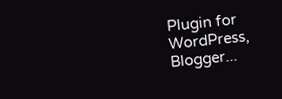Plugin for WordPress, Blogger...